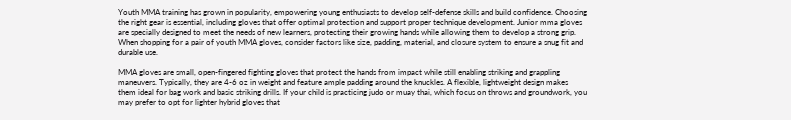Youth MMA training has grown in popularity, empowering young enthusiasts to develop self-defense skills and build confidence. Choosing the right gear is essential, including gloves that offer optimal protection and support proper technique development. Junior mma gloves are specially designed to meet the needs of new learners, protecting their growing hands while allowing them to develop a strong grip. When shopping for a pair of youth MMA gloves, consider factors like size, padding, material, and closure system to ensure a snug fit and durable use.

MMA gloves are small, open-fingered fighting gloves that protect the hands from impact while still enabling striking and grappling maneuvers. Typically, they are 4-6 oz in weight and feature ample padding around the knuckles. A flexible, lightweight design makes them ideal for bag work and basic striking drills. If your child is practicing judo or muay thai, which focus on throws and groundwork, you may prefer to opt for lighter hybrid gloves that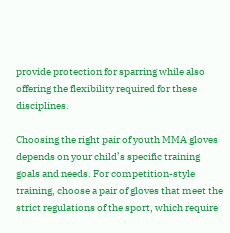provide protection for sparring while also offering the flexibility required for these disciplines.

Choosing the right pair of youth MMA gloves depends on your child’s specific training goals and needs. For competition-style training, choose a pair of gloves that meet the strict regulations of the sport, which require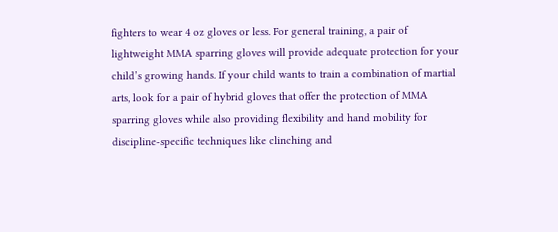fighters to wear 4 oz gloves or less. For general training, a pair of lightweight MMA sparring gloves will provide adequate protection for your child’s growing hands. If your child wants to train a combination of martial arts, look for a pair of hybrid gloves that offer the protection of MMA sparring gloves while also providing flexibility and hand mobility for discipline-specific techniques like clinching and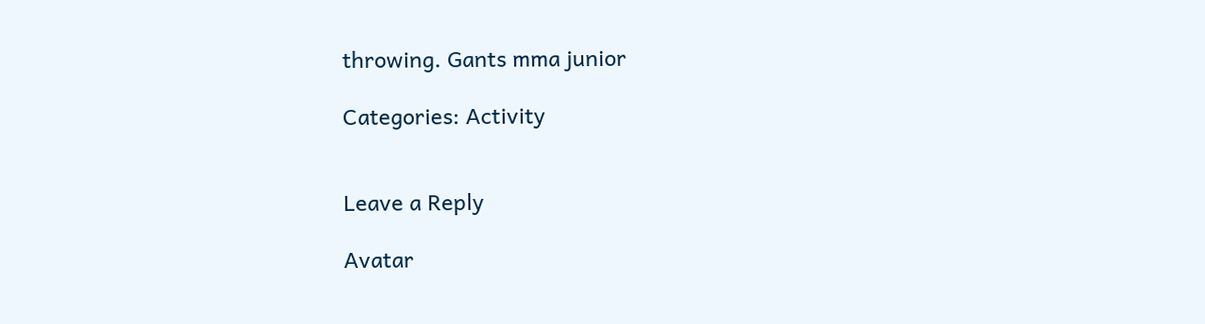throwing. Gants mma junior

Categories: Activity


Leave a Reply

Avatar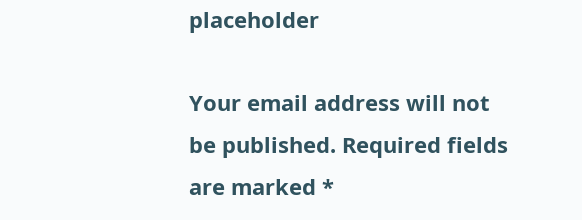placeholder

Your email address will not be published. Required fields are marked *